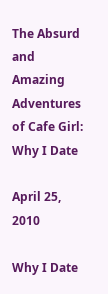The Absurd and Amazing Adventures of Cafe Girl: Why I Date

April 25, 2010

Why I Date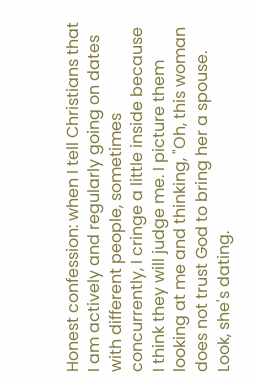Honest confession: when I tell Christians that I am actively and regularly going on dates with different people, sometimes concurrently, I cringe a little inside because I think they will judge me. I picture them looking at me and thinking, "Oh, this woman does not trust God to bring her a spouse. Look, she's dating.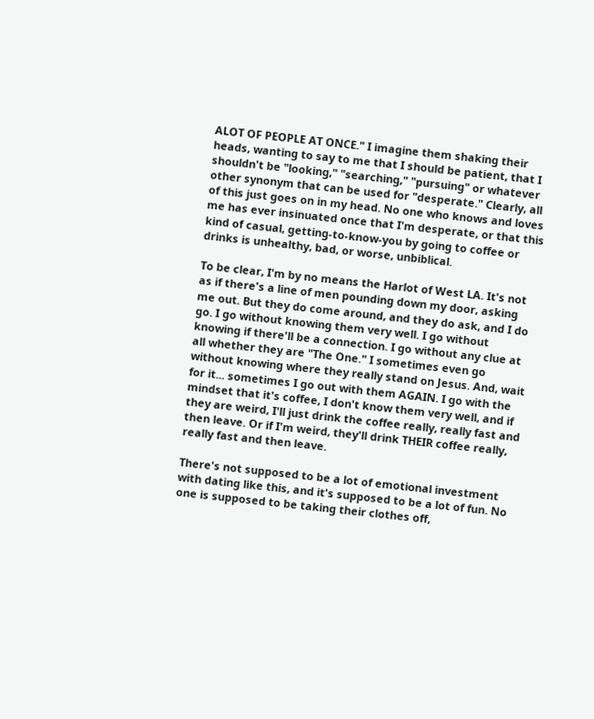ALOT OF PEOPLE AT ONCE." I imagine them shaking their heads, wanting to say to me that I should be patient, that I shouldn't be "looking," "searching," "pursuing" or whatever other synonym that can be used for "desperate." Clearly, all of this just goes on in my head. No one who knows and loves me has ever insinuated once that I'm desperate, or that this kind of casual, getting-to-know-you by going to coffee or drinks is unhealthy, bad, or worse, unbiblical.

To be clear, I'm by no means the Harlot of West LA. It's not as if there's a line of men pounding down my door, asking me out. But they do come around, and they do ask, and I do go. I go without knowing them very well. I go without knowing if there'll be a connection. I go without any clue at all whether they are "The One." I sometimes even go without knowing where they really stand on Jesus. And, wait for it... sometimes I go out with them AGAIN. I go with the mindset that it's coffee, I don't know them very well, and if they are weird, I'll just drink the coffee really, really fast and then leave. Or if I'm weird, they'll drink THEIR coffee really, really fast and then leave.

There's not supposed to be a lot of emotional investment with dating like this, and it's supposed to be a lot of fun. No one is supposed to be taking their clothes off,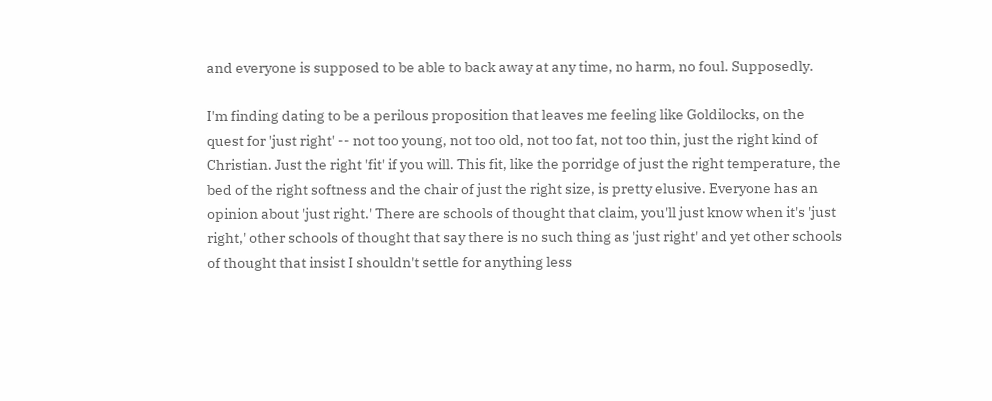and everyone is supposed to be able to back away at any time, no harm, no foul. Supposedly.

I'm finding dating to be a perilous proposition that leaves me feeling like Goldilocks, on the quest for 'just right' -- not too young, not too old, not too fat, not too thin, just the right kind of Christian. Just the right 'fit' if you will. This fit, like the porridge of just the right temperature, the bed of the right softness and the chair of just the right size, is pretty elusive. Everyone has an opinion about 'just right.' There are schools of thought that claim, you'll just know when it's 'just right,' other schools of thought that say there is no such thing as 'just right' and yet other schools of thought that insist I shouldn't settle for anything less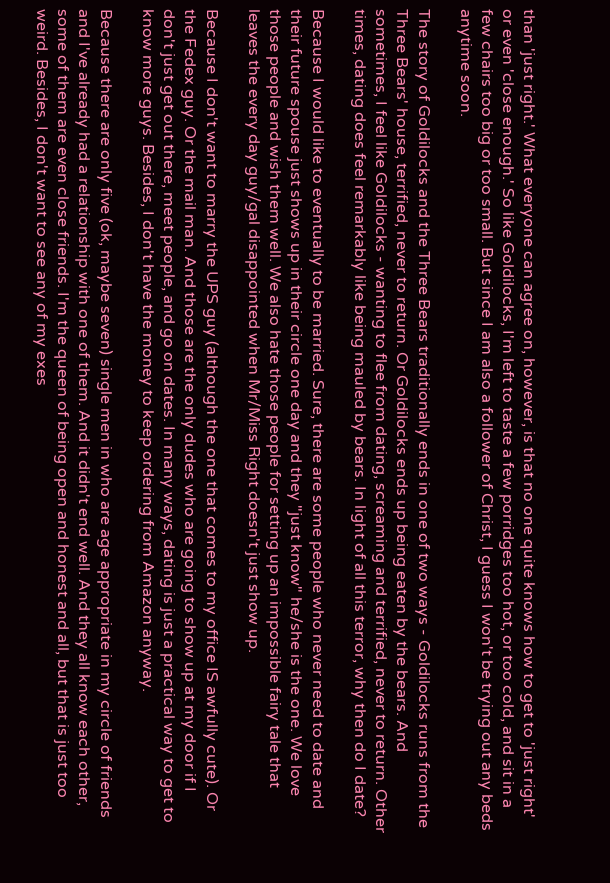than 'just right.' What everyone can agree on, however, is that no one quite knows how to get to 'just right' or even 'close enough.' So like Goldilocks, I'm left to taste a few porridges too hot, or too cold, and sit in a few chairs too big or too small. But since I am also a follower of Christ, I guess I won't be trying out any beds anytime soon.

The story of Goldilocks and the Three Bears traditionally ends in one of two ways - Goldilocks runs from the Three Bears' house, terrified, never to return. Or Goldilocks ends up being eaten by the bears. And sometimes, I feel like Goldilocks - wanting to flee from dating, screaming and terrified, never to return. Other times, dating does feel remarkably like being mauled by bears. In light of all this terror, why then do I date?

Because I would like to eventually to be married. Sure, there are some people who never need to date and their future spouse just shows up in their circle one day and they "just know" he/she is the one. We love those people and wish them well. We also hate those people for setting up an impossible fairy tale that leaves the every day guy/gal disappointed when Mr/Miss Right doesn't just show up.

Because I don't want to marry the UPS guy (although the one that comes to my office IS awfully cute). Or the Fedex guy. Or the mail man. And those are the only dudes who are going to show up at my door if I don't just get out there, meet people, and go on dates. In many ways, dating is just a practical way to get to know more guys. Besides, I don't have the money to keep ordering from Amazon anyway.

Because there are only five (ok, maybe seven) single men in who are age appropriate in my circle of friends and I've already had a relationship with one of them. And it didn't end well. And they all know each other, some of them are even close friends. I'm the queen of being open and honest and all, but that is just too weird. Besides, I don't want to see any of my exes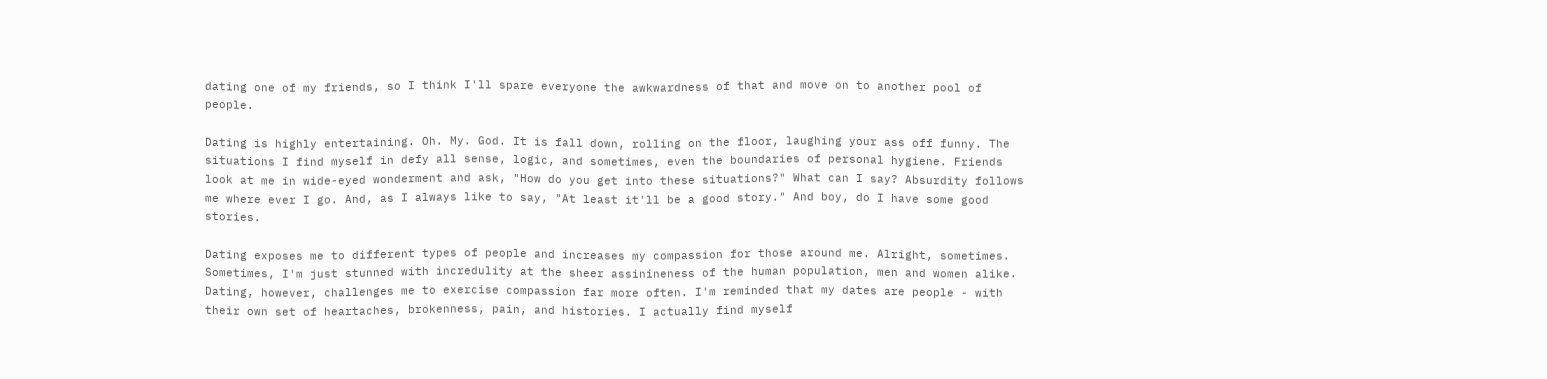dating one of my friends, so I think I'll spare everyone the awkwardness of that and move on to another pool of people.

Dating is highly entertaining. Oh. My. God. It is fall down, rolling on the floor, laughing your ass off funny. The situations I find myself in defy all sense, logic, and sometimes, even the boundaries of personal hygiene. Friends look at me in wide-eyed wonderment and ask, "How do you get into these situations?" What can I say? Absurdity follows me where ever I go. And, as I always like to say, "At least it'll be a good story." And boy, do I have some good stories.

Dating exposes me to different types of people and increases my compassion for those around me. Alright, sometimes. Sometimes, I'm just stunned with incredulity at the sheer assinineness of the human population, men and women alike. Dating, however, challenges me to exercise compassion far more often. I'm reminded that my dates are people - with their own set of heartaches, brokenness, pain, and histories. I actually find myself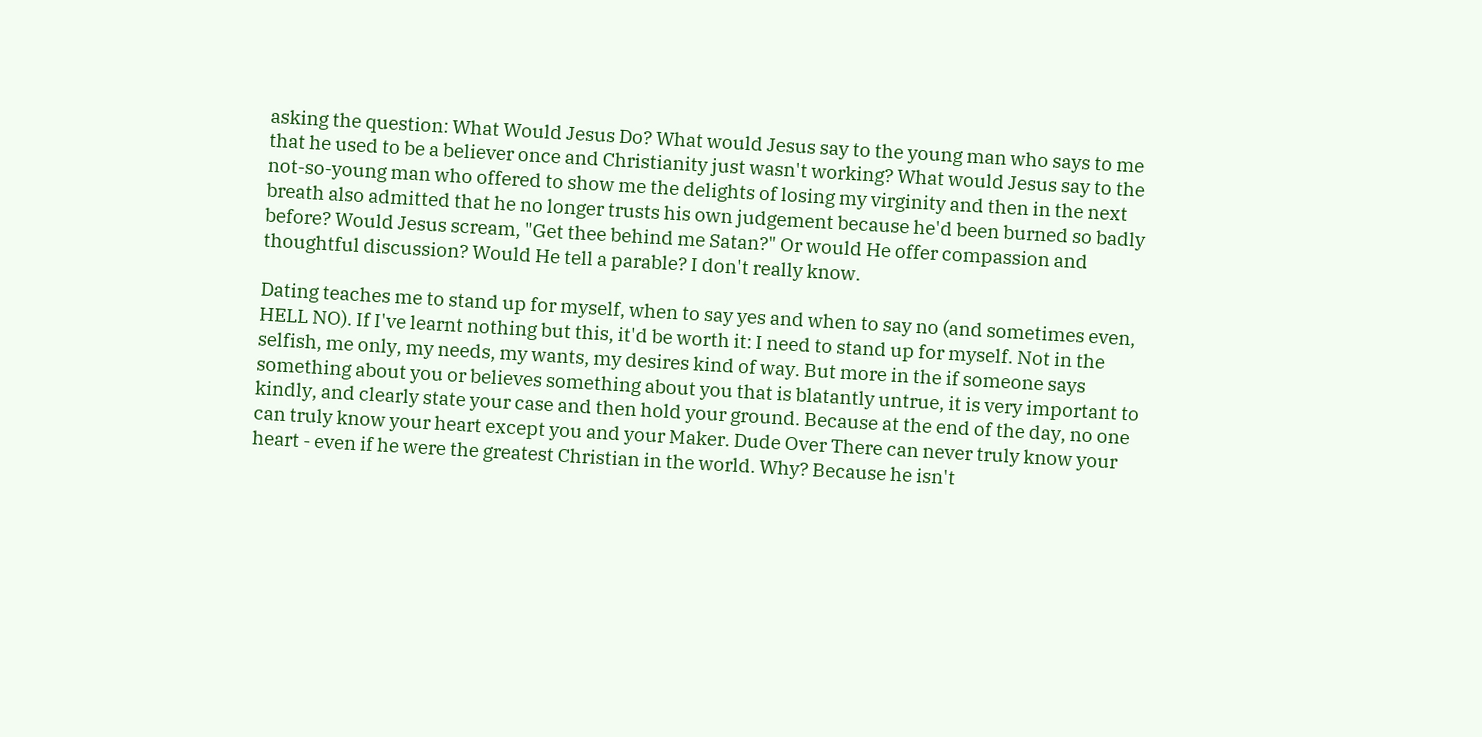asking the question: What Would Jesus Do? What would Jesus say to the young man who says to me that he used to be a believer once and Christianity just wasn't working? What would Jesus say to the not-so-young man who offered to show me the delights of losing my virginity and then in the next breath also admitted that he no longer trusts his own judgement because he'd been burned so badly before? Would Jesus scream, "Get thee behind me Satan?" Or would He offer compassion and thoughtful discussion? Would He tell a parable? I don't really know.

Dating teaches me to stand up for myself, when to say yes and when to say no (and sometimes even, HELL NO). If I've learnt nothing but this, it'd be worth it: I need to stand up for myself. Not in the selfish, me only, my needs, my wants, my desires kind of way. But more in the if someone says something about you or believes something about you that is blatantly untrue, it is very important to kindly, and clearly state your case and then hold your ground. Because at the end of the day, no one can truly know your heart except you and your Maker. Dude Over There can never truly know your heart - even if he were the greatest Christian in the world. Why? Because he isn't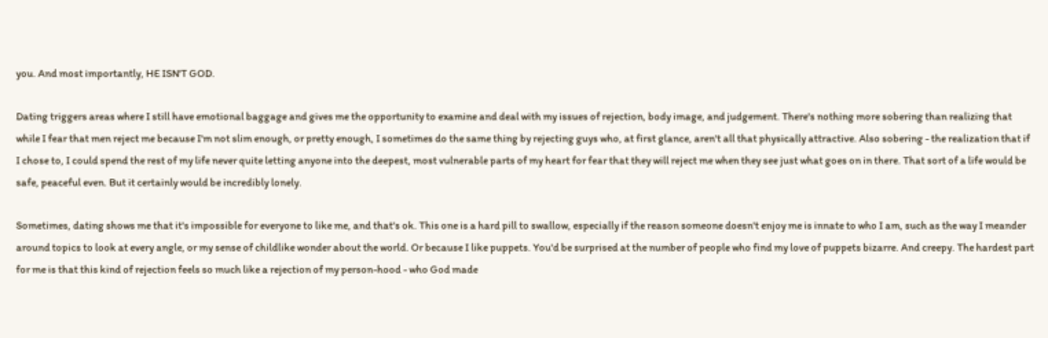you. And most importantly, HE ISN'T GOD.

Dating triggers areas where I still have emotional baggage and gives me the opportunity to examine and deal with my issues of rejection, body image, and judgement. There's nothing more sobering than realizing that while I fear that men reject me because I'm not slim enough, or pretty enough, I sometimes do the same thing by rejecting guys who, at first glance, aren't all that physically attractive. Also sobering - the realization that if I chose to, I could spend the rest of my life never quite letting anyone into the deepest, most vulnerable parts of my heart for fear that they will reject me when they see just what goes on in there. That sort of a life would be safe, peaceful even. But it certainly would be incredibly lonely.

Sometimes, dating shows me that it's impossible for everyone to like me, and that's ok. This one is a hard pill to swallow, especially if the reason someone doesn't enjoy me is innate to who I am, such as the way I meander around topics to look at every angle, or my sense of childlike wonder about the world. Or because I like puppets. You'd be surprised at the number of people who find my love of puppets bizarre. And creepy. The hardest part for me is that this kind of rejection feels so much like a rejection of my person-hood - who God made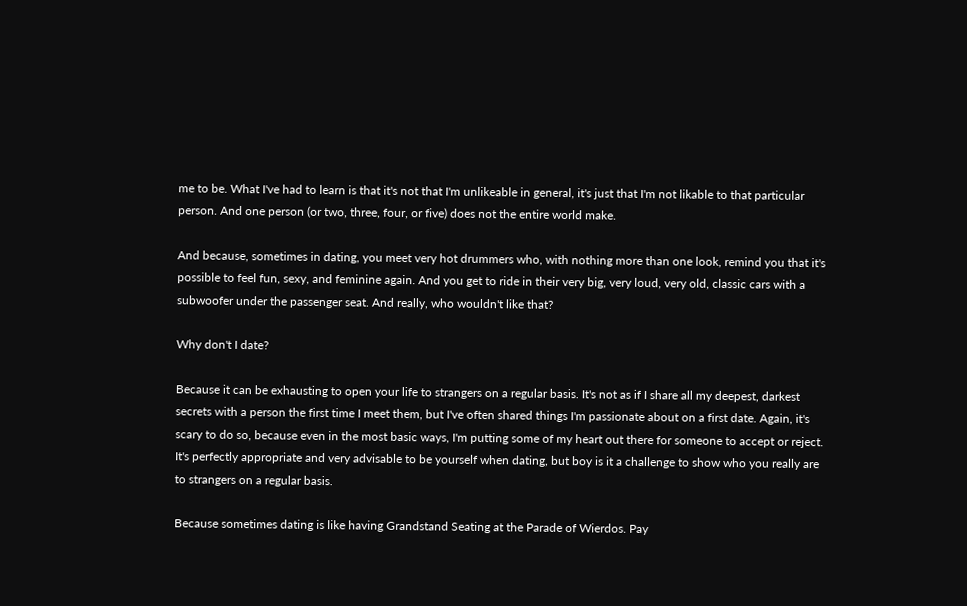me to be. What I've had to learn is that it's not that I'm unlikeable in general, it's just that I'm not likable to that particular person. And one person (or two, three, four, or five) does not the entire world make.

And because, sometimes in dating, you meet very hot drummers who, with nothing more than one look, remind you that it's possible to feel fun, sexy, and feminine again. And you get to ride in their very big, very loud, very old, classic cars with a subwoofer under the passenger seat. And really, who wouldn't like that?

Why don't I date?

Because it can be exhausting to open your life to strangers on a regular basis. It's not as if I share all my deepest, darkest secrets with a person the first time I meet them, but I've often shared things I'm passionate about on a first date. Again, it's scary to do so, because even in the most basic ways, I'm putting some of my heart out there for someone to accept or reject. It's perfectly appropriate and very advisable to be yourself when dating, but boy is it a challenge to show who you really are to strangers on a regular basis.

Because sometimes dating is like having Grandstand Seating at the Parade of Wierdos. Pay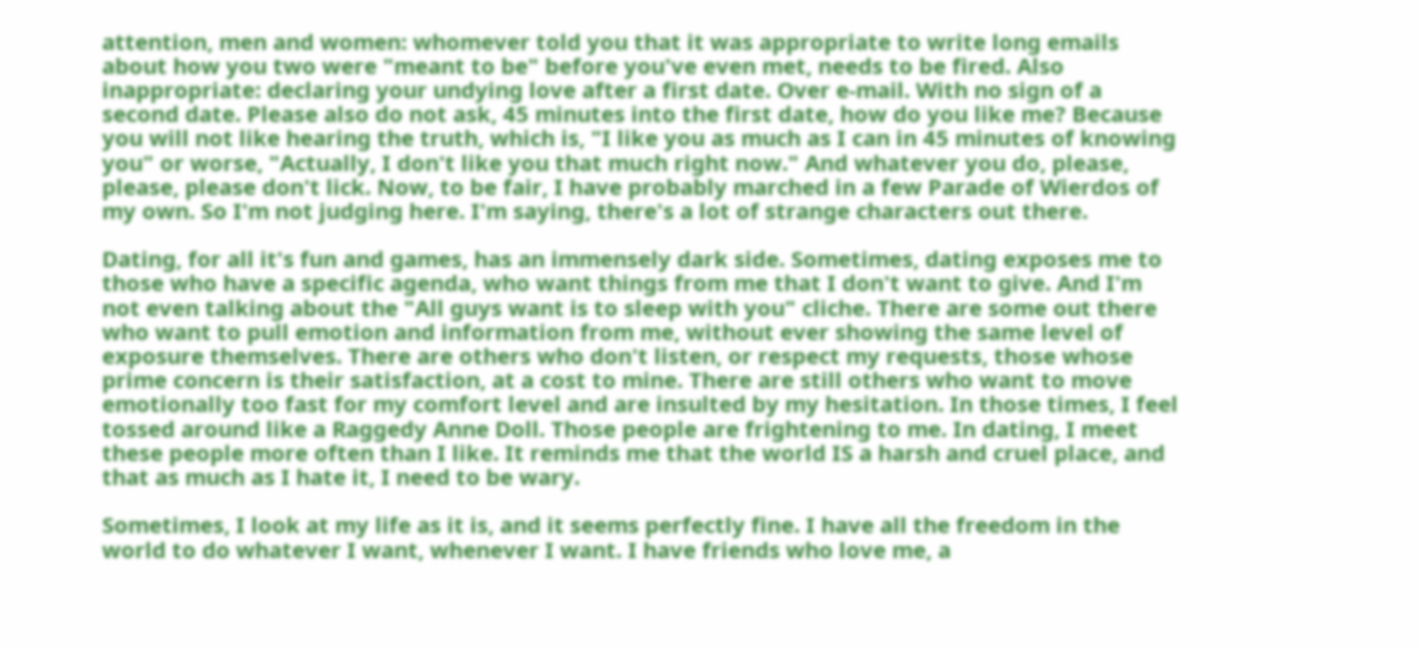attention, men and women: whomever told you that it was appropriate to write long emails about how you two were "meant to be" before you've even met, needs to be fired. Also inappropriate: declaring your undying love after a first date. Over e-mail. With no sign of a second date. Please also do not ask, 45 minutes into the first date, how do you like me? Because you will not like hearing the truth, which is, "I like you as much as I can in 45 minutes of knowing you" or worse, "Actually, I don't like you that much right now." And whatever you do, please, please, please don't lick. Now, to be fair, I have probably marched in a few Parade of Wierdos of my own. So I'm not judging here. I'm saying, there's a lot of strange characters out there.

Dating, for all it's fun and games, has an immensely dark side. Sometimes, dating exposes me to those who have a specific agenda, who want things from me that I don't want to give. And I'm not even talking about the "All guys want is to sleep with you" cliche. There are some out there who want to pull emotion and information from me, without ever showing the same level of exposure themselves. There are others who don't listen, or respect my requests, those whose prime concern is their satisfaction, at a cost to mine. There are still others who want to move emotionally too fast for my comfort level and are insulted by my hesitation. In those times, I feel tossed around like a Raggedy Anne Doll. Those people are frightening to me. In dating, I meet these people more often than I like. It reminds me that the world IS a harsh and cruel place, and that as much as I hate it, I need to be wary.

Sometimes, I look at my life as it is, and it seems perfectly fine. I have all the freedom in the world to do whatever I want, whenever I want. I have friends who love me, a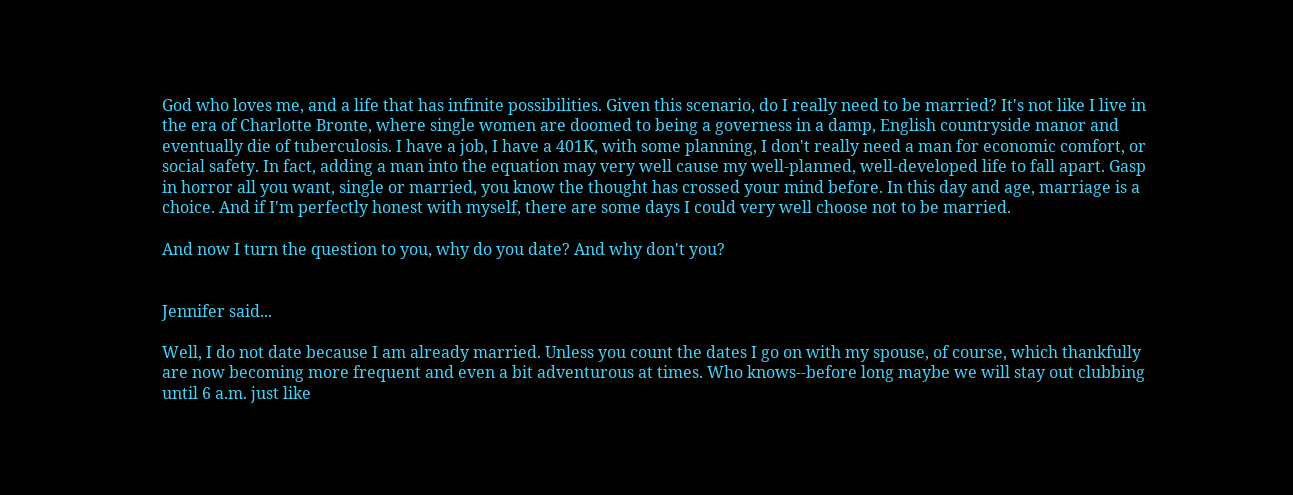God who loves me, and a life that has infinite possibilities. Given this scenario, do I really need to be married? It's not like I live in the era of Charlotte Bronte, where single women are doomed to being a governess in a damp, English countryside manor and eventually die of tuberculosis. I have a job, I have a 401K, with some planning, I don't really need a man for economic comfort, or social safety. In fact, adding a man into the equation may very well cause my well-planned, well-developed life to fall apart. Gasp in horror all you want, single or married, you know the thought has crossed your mind before. In this day and age, marriage is a choice. And if I'm perfectly honest with myself, there are some days I could very well choose not to be married.

And now I turn the question to you, why do you date? And why don't you?


Jennifer said...

Well, I do not date because I am already married. Unless you count the dates I go on with my spouse, of course, which thankfully are now becoming more frequent and even a bit adventurous at times. Who knows--before long maybe we will stay out clubbing until 6 a.m. just like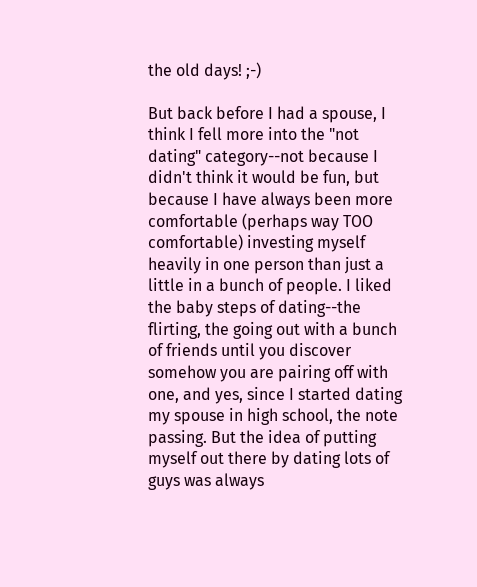the old days! ;-)

But back before I had a spouse, I think I fell more into the "not dating" category--not because I didn't think it would be fun, but because I have always been more comfortable (perhaps way TOO comfortable) investing myself heavily in one person than just a little in a bunch of people. I liked the baby steps of dating--the flirting, the going out with a bunch of friends until you discover somehow you are pairing off with one, and yes, since I started dating my spouse in high school, the note passing. But the idea of putting myself out there by dating lots of guys was always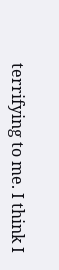terrifying to me. I think I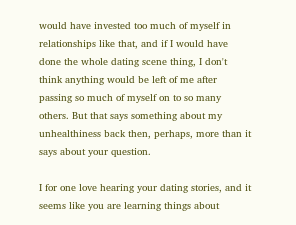would have invested too much of myself in relationships like that, and if I would have done the whole dating scene thing, I don't think anything would be left of me after passing so much of myself on to so many others. But that says something about my unhealthiness back then, perhaps, more than it says about your question.

I for one love hearing your dating stories, and it seems like you are learning things about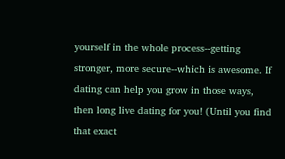yourself in the whole process--getting stronger, more secure--which is awesome. If dating can help you grow in those ways, then long live dating for you! (Until you find that exact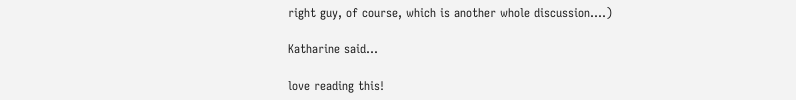right guy, of course, which is another whole discussion....)

Katharine said...

love reading this!